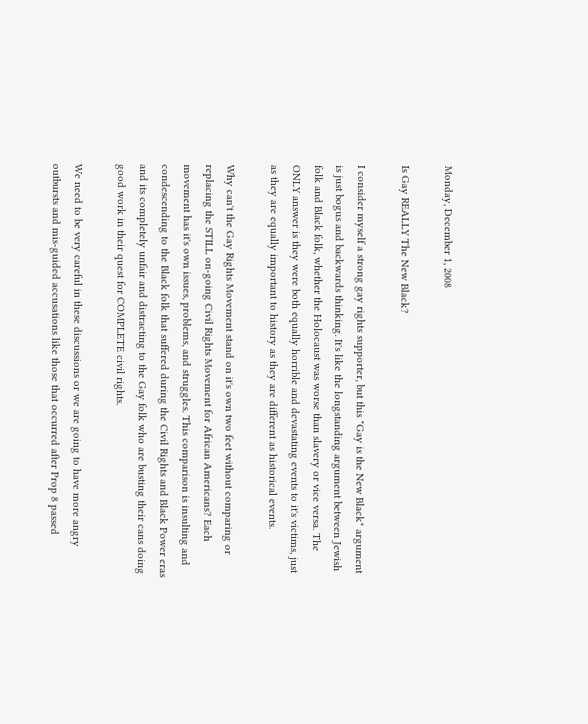Monday, December 1, 2008

Is Gay REALLY The New Black?

I consider myself a strong gay rights supporter, but this "Gay is the New Black" argument is just bogus and backwards thinking. It's like the longstanding argument between Jewish folk and Black folk, whether the Holocaust was worse than slavery or vice versa. The ONLY answer is they were both equally horrible and devastating events to it's victims, just as they are equally important to history as they are different as historical events.

Why can't the Gay Rights Movement stand on it's own two feet without comparing or replacing the STILL on-going Civil Rights Movement for African Americans? Each movement has it's own issues, problems, and struggles. This comparison is insulting and condescending to the Black folk that suffered during the Civil Rights and Black Power eras and its completely unfair and distracting to the Gay folk who are busting their cans doing good work in their quest for COMPLETE civil rights.

We need to be very careful in these discussions or we are going to have more angry outbursts and mis-guided accusations like those that occurred after Prop 8 passed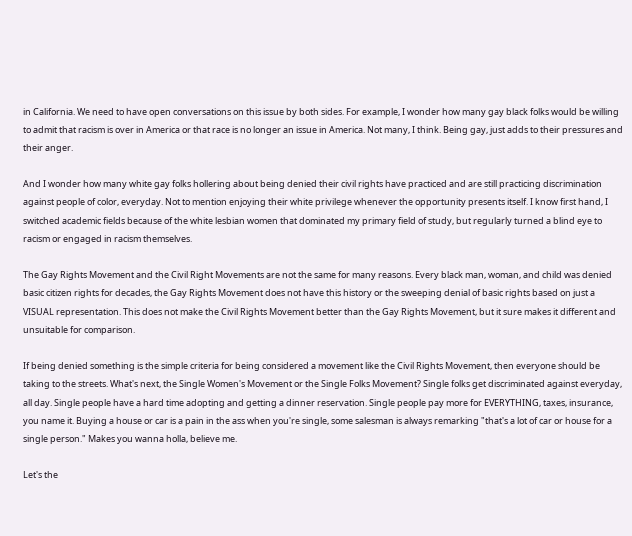in California. We need to have open conversations on this issue by both sides. For example, I wonder how many gay black folks would be willing to admit that racism is over in America or that race is no longer an issue in America. Not many, I think. Being gay, just adds to their pressures and their anger.

And I wonder how many white gay folks hollering about being denied their civil rights have practiced and are still practicing discrimination against people of color, everyday. Not to mention enjoying their white privilege whenever the opportunity presents itself. I know first hand, I switched academic fields because of the white lesbian women that dominated my primary field of study, but regularly turned a blind eye to racism or engaged in racism themselves.

The Gay Rights Movement and the Civil Right Movements are not the same for many reasons. Every black man, woman, and child was denied basic citizen rights for decades, the Gay Rights Movement does not have this history or the sweeping denial of basic rights based on just a VISUAL representation. This does not make the Civil Rights Movement better than the Gay Rights Movement, but it sure makes it different and unsuitable for comparison.

If being denied something is the simple criteria for being considered a movement like the Civil Rights Movement, then everyone should be taking to the streets. What's next, the Single Women's Movement or the Single Folks Movement? Single folks get discriminated against everyday, all day. Single people have a hard time adopting and getting a dinner reservation. Single people pay more for EVERYTHING, taxes, insurance, you name it. Buying a house or car is a pain in the ass when you're single, some salesman is always remarking "that's a lot of car or house for a single person." Makes you wanna holla, believe me.

Let's the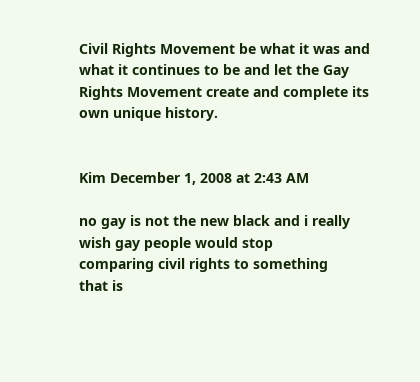Civil Rights Movement be what it was and what it continues to be and let the Gay Rights Movement create and complete its own unique history.


Kim December 1, 2008 at 2:43 AM

no gay is not the new black and i really wish gay people would stop
comparing civil rights to something
that is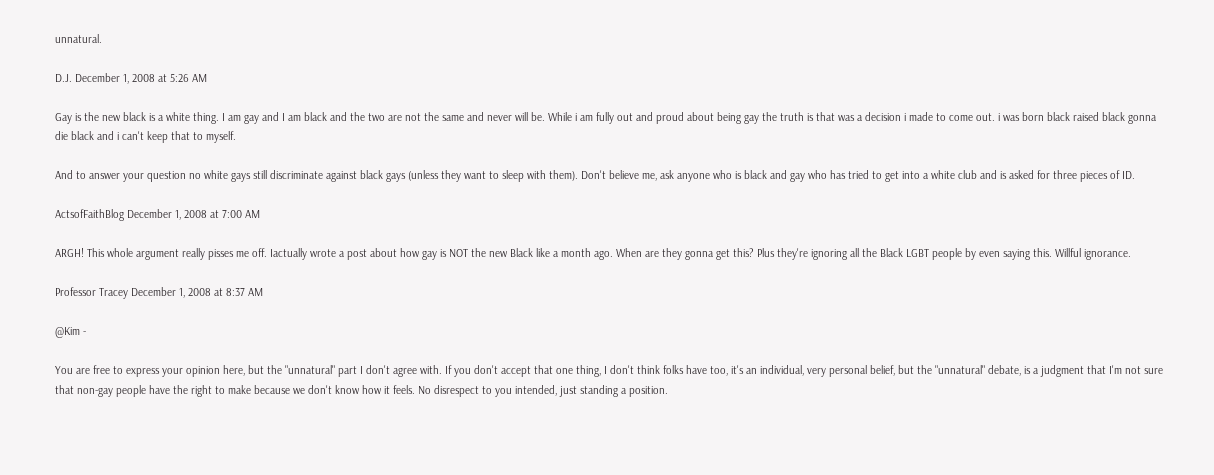unnatural.

D.J. December 1, 2008 at 5:26 AM

Gay is the new black is a white thing. I am gay and I am black and the two are not the same and never will be. While i am fully out and proud about being gay the truth is that was a decision i made to come out. i was born black raised black gonna die black and i can't keep that to myself.

And to answer your question no white gays still discriminate against black gays (unless they want to sleep with them). Don't believe me, ask anyone who is black and gay who has tried to get into a white club and is asked for three pieces of ID.

ActsofFaithBlog December 1, 2008 at 7:00 AM

ARGH! This whole argument really pisses me off. Iactually wrote a post about how gay is NOT the new Black like a month ago. When are they gonna get this? Plus they're ignoring all the Black LGBT people by even saying this. Willful ignorance.

Professor Tracey December 1, 2008 at 8:37 AM

@Kim -

You are free to express your opinion here, but the "unnatural" part I don't agree with. If you don't accept that one thing, I don't think folks have too, it's an individual, very personal belief, but the "unnatural" debate, is a judgment that I'm not sure that non-gay people have the right to make because we don't know how it feels. No disrespect to you intended, just standing a position.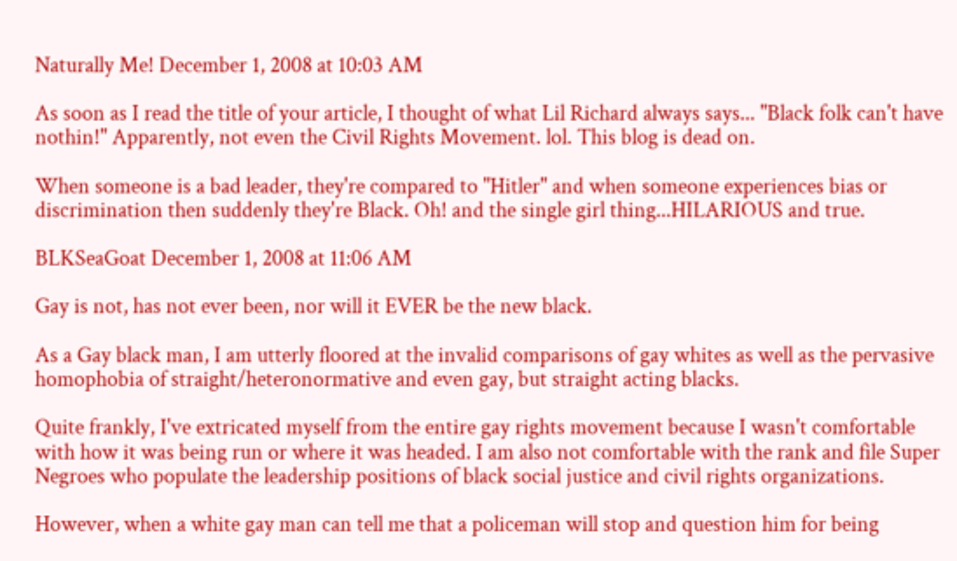Naturally Me! December 1, 2008 at 10:03 AM

As soon as I read the title of your article, I thought of what Lil Richard always says... "Black folk can't have nothin!" Apparently, not even the Civil Rights Movement. lol. This blog is dead on.

When someone is a bad leader, they're compared to "Hitler" and when someone experiences bias or discrimination then suddenly they're Black. Oh! and the single girl thing...HILARIOUS and true.

BLKSeaGoat December 1, 2008 at 11:06 AM

Gay is not, has not ever been, nor will it EVER be the new black.

As a Gay black man, I am utterly floored at the invalid comparisons of gay whites as well as the pervasive homophobia of straight/heteronormative and even gay, but straight acting blacks.

Quite frankly, I've extricated myself from the entire gay rights movement because I wasn't comfortable with how it was being run or where it was headed. I am also not comfortable with the rank and file Super Negroes who populate the leadership positions of black social justice and civil rights organizations.

However, when a white gay man can tell me that a policeman will stop and question him for being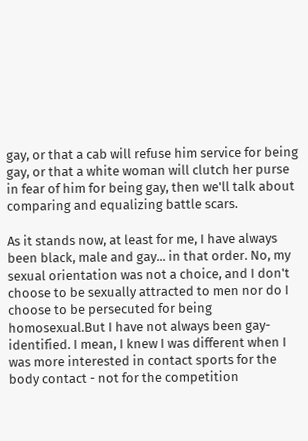gay, or that a cab will refuse him service for being gay, or that a white woman will clutch her purse in fear of him for being gay, then we'll talk about comparing and equalizing battle scars.

As it stands now, at least for me, I have always been black, male and gay... in that order. No, my sexual orientation was not a choice, and I don't choose to be sexually attracted to men nor do I choose to be persecuted for being homosexual.But I have not always been gay-identified. I mean, I knew I was different when I was more interested in contact sports for the body contact - not for the competition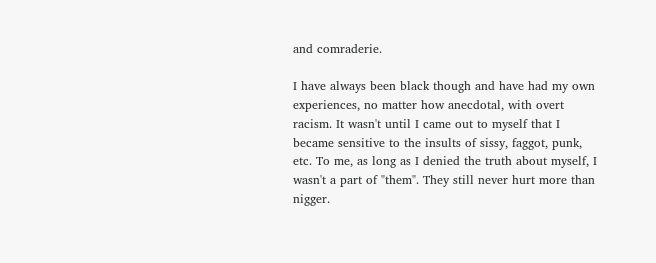and comraderie.

I have always been black though and have had my own experiences, no matter how anecdotal, with overt racism. It wasn't until I came out to myself that I became sensitive to the insults of sissy, faggot, punk, etc. To me, as long as I denied the truth about myself, I wasn't a part of "them". They still never hurt more than nigger.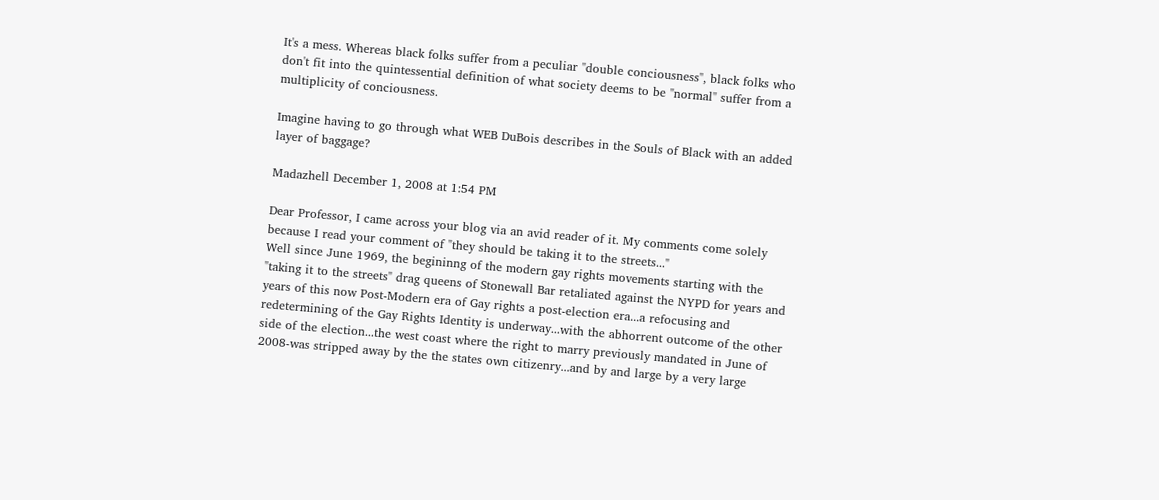It's a mess. Whereas black folks suffer from a peculiar "double conciousness", black folks who don't fit into the quintessential definition of what society deems to be "normal" suffer from a multiplicity of conciousness.

Imagine having to go through what WEB DuBois describes in the Souls of Black with an added layer of baggage?

Madazhell December 1, 2008 at 1:54 PM

Dear Professor, I came across your blog via an avid reader of it. My comments come solely because I read your comment of "they should be taking it to the streets..."
Well since June 1969, the begininng of the modern gay rights movements starting with the "taking it to the streets" drag queens of Stonewall Bar retaliated against the NYPD for years and years of this now Post-Modern era of Gay rights a post-election era...a refocusing and redetermining of the Gay Rights Identity is underway...with the abhorrent outcome of the other side of the election...the west coast where the right to marry previously mandated in June of 2008-was stripped away by the the states own citizenry...and by and large by a very large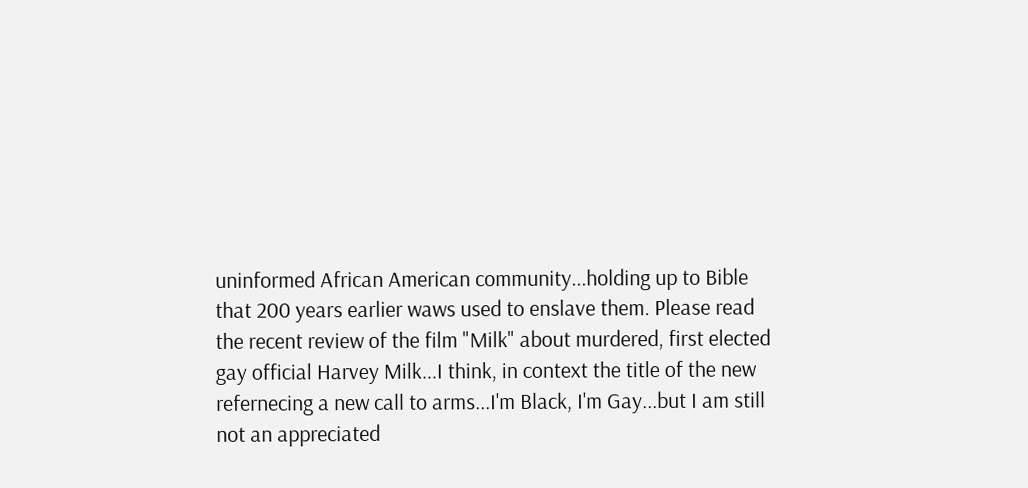uninformed African American community...holding up to Bible that 200 years earlier waws used to enslave them. Please read the recent review of the film "Milk" about murdered, first elected gay official Harvey Milk...I think, in context the title of the new refernecing a new call to arms...I'm Black, I'm Gay...but I am still not an appreciated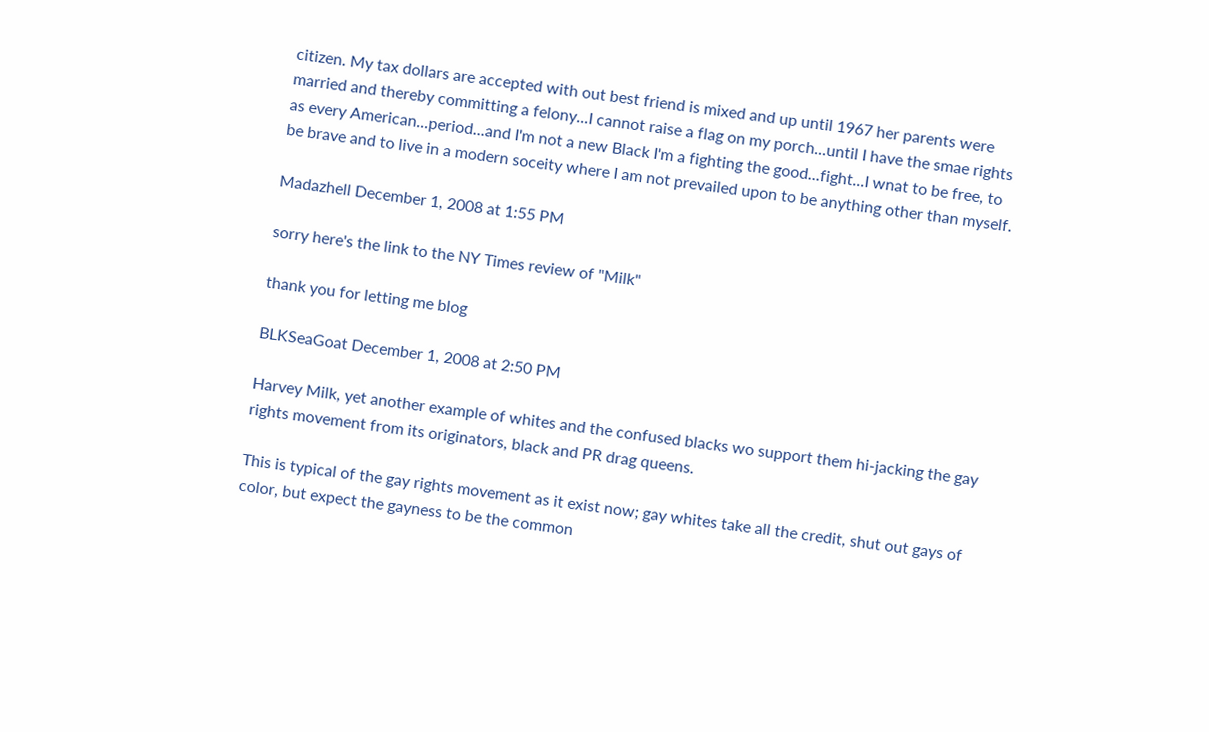citizen. My tax dollars are accepted with out best friend is mixed and up until 1967 her parents were married and thereby committing a felony...I cannot raise a flag on my porch...until I have the smae rights as every American...period...and I'm not a new Black I'm a fighting the good...fight...I wnat to be free, to be brave and to live in a modern soceity where I am not prevailed upon to be anything other than myself.

Madazhell December 1, 2008 at 1:55 PM

sorry here's the link to the NY Times review of "Milk"

thank you for letting me blog

BLKSeaGoat December 1, 2008 at 2:50 PM

Harvey Milk, yet another example of whites and the confused blacks wo support them hi-jacking the gay rights movement from its originators, black and PR drag queens.

This is typical of the gay rights movement as it exist now; gay whites take all the credit, shut out gays of color, but expect the gayness to be the common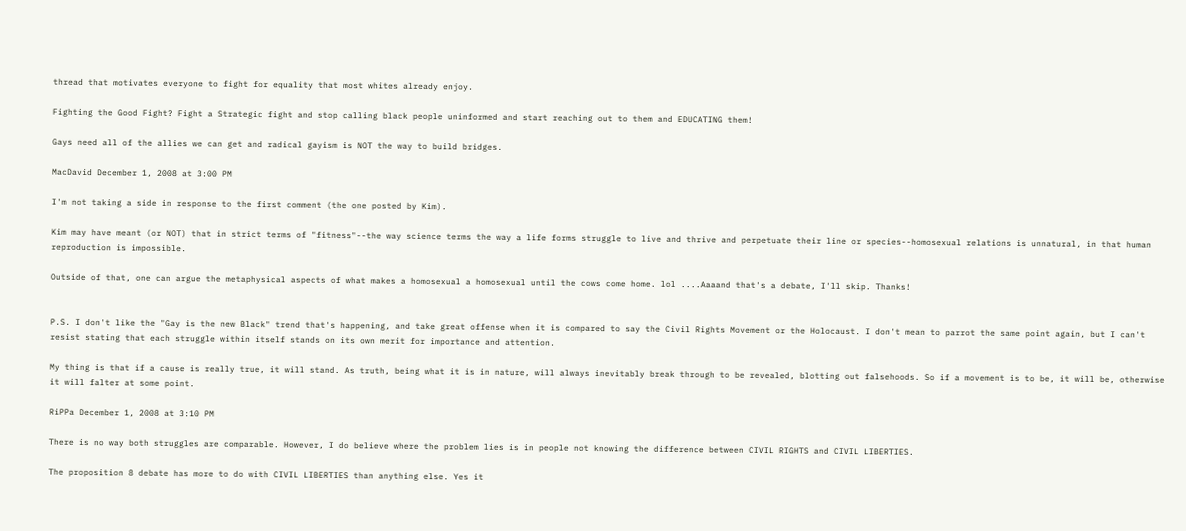thread that motivates everyone to fight for equality that most whites already enjoy.

Fighting the Good Fight? Fight a Strategic fight and stop calling black people uninformed and start reaching out to them and EDUCATING them!

Gays need all of the allies we can get and radical gayism is NOT the way to build bridges.

MacDavid December 1, 2008 at 3:00 PM

I'm not taking a side in response to the first comment (the one posted by Kim).

Kim may have meant (or NOT) that in strict terms of "fitness"--the way science terms the way a life forms struggle to live and thrive and perpetuate their line or species--homosexual relations is unnatural, in that human reproduction is impossible.

Outside of that, one can argue the metaphysical aspects of what makes a homosexual a homosexual until the cows come home. lol ....Aaaand that's a debate, I'll skip. Thanks!


P.S. I don't like the "Gay is the new Black" trend that's happening, and take great offense when it is compared to say the Civil Rights Movement or the Holocaust. I don't mean to parrot the same point again, but I can't resist stating that each struggle within itself stands on its own merit for importance and attention.

My thing is that if a cause is really true, it will stand. As truth, being what it is in nature, will always inevitably break through to be revealed, blotting out falsehoods. So if a movement is to be, it will be, otherwise it will falter at some point.

RiPPa December 1, 2008 at 3:10 PM

There is no way both struggles are comparable. However, I do believe where the problem lies is in people not knowing the difference between CIVIL RIGHTS and CIVIL LIBERTIES.

The proposition 8 debate has more to do with CIVIL LIBERTIES than anything else. Yes it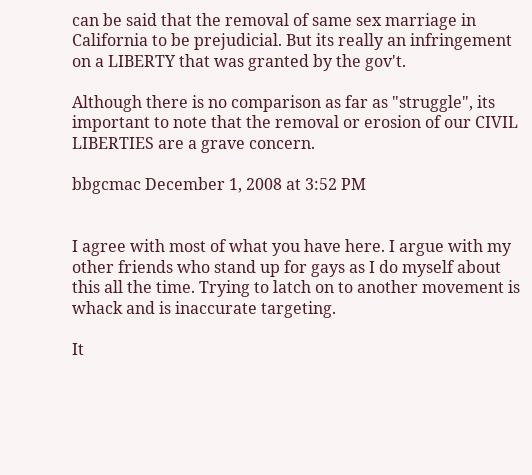can be said that the removal of same sex marriage in California to be prejudicial. But its really an infringement on a LIBERTY that was granted by the gov't.

Although there is no comparison as far as "struggle", its important to note that the removal or erosion of our CIVIL LIBERTIES are a grave concern.

bbgcmac December 1, 2008 at 3:52 PM


I agree with most of what you have here. I argue with my other friends who stand up for gays as I do myself about this all the time. Trying to latch on to another movement is whack and is inaccurate targeting.

It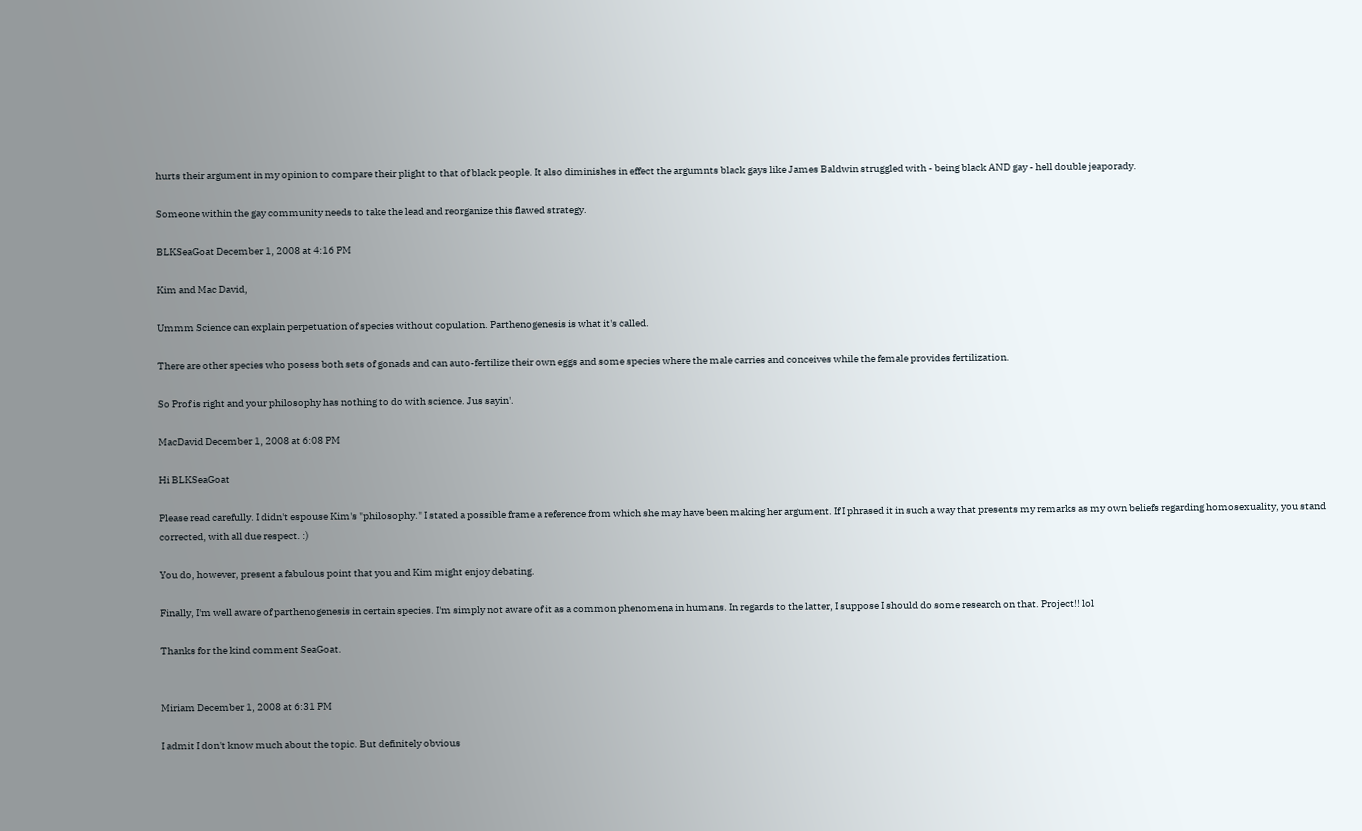hurts their argument in my opinion to compare their plight to that of black people. It also diminishes in effect the argumnts black gays like James Baldwin struggled with - being black AND gay - hell double jeaporady.

Someone within the gay community needs to take the lead and reorganize this flawed strategy.

BLKSeaGoat December 1, 2008 at 4:16 PM

Kim and Mac David,

Ummm Science can explain perpetuation of species without copulation. Parthenogenesis is what it's called.

There are other species who posess both sets of gonads and can auto-fertilize their own eggs and some species where the male carries and conceives while the female provides fertilization.

So Prof is right and your philosophy has nothing to do with science. Jus sayin'.

MacDavid December 1, 2008 at 6:08 PM

Hi BLKSeaGoat

Please read carefully. I didn't espouse Kim's "philosophy." I stated a possible frame a reference from which she may have been making her argument. If I phrased it in such a way that presents my remarks as my own beliefs regarding homosexuality, you stand corrected, with all due respect. :)

You do, however, present a fabulous point that you and Kim might enjoy debating.

Finally, I'm well aware of parthenogenesis in certain species. I'm simply not aware of it as a common phenomena in humans. In regards to the latter, I suppose I should do some research on that. Project!! lol

Thanks for the kind comment SeaGoat.


Miriam December 1, 2008 at 6:31 PM

I admit I don't know much about the topic. But definitely obvious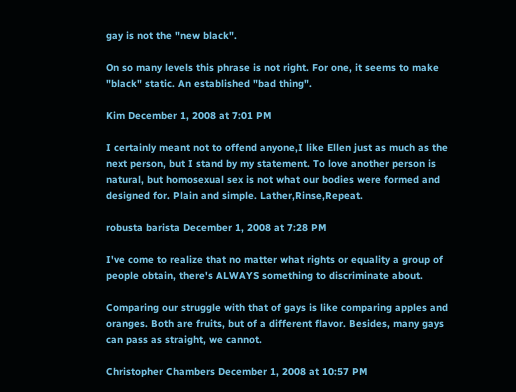gay is not the "new black".

On so many levels this phrase is not right. For one, it seems to make "black" static. An established "bad thing".

Kim December 1, 2008 at 7:01 PM

I certainly meant not to offend anyone,I like Ellen just as much as the next person, but I stand by my statement. To love another person is natural, but homosexual sex is not what our bodies were formed and designed for. Plain and simple. Lather,Rinse,Repeat.

robusta barista December 1, 2008 at 7:28 PM

I've come to realize that no matter what rights or equality a group of people obtain, there's ALWAYS something to discriminate about.

Comparing our struggle with that of gays is like comparing apples and oranges. Both are fruits, but of a different flavor. Besides, many gays can pass as straight, we cannot.

Christopher Chambers December 1, 2008 at 10:57 PM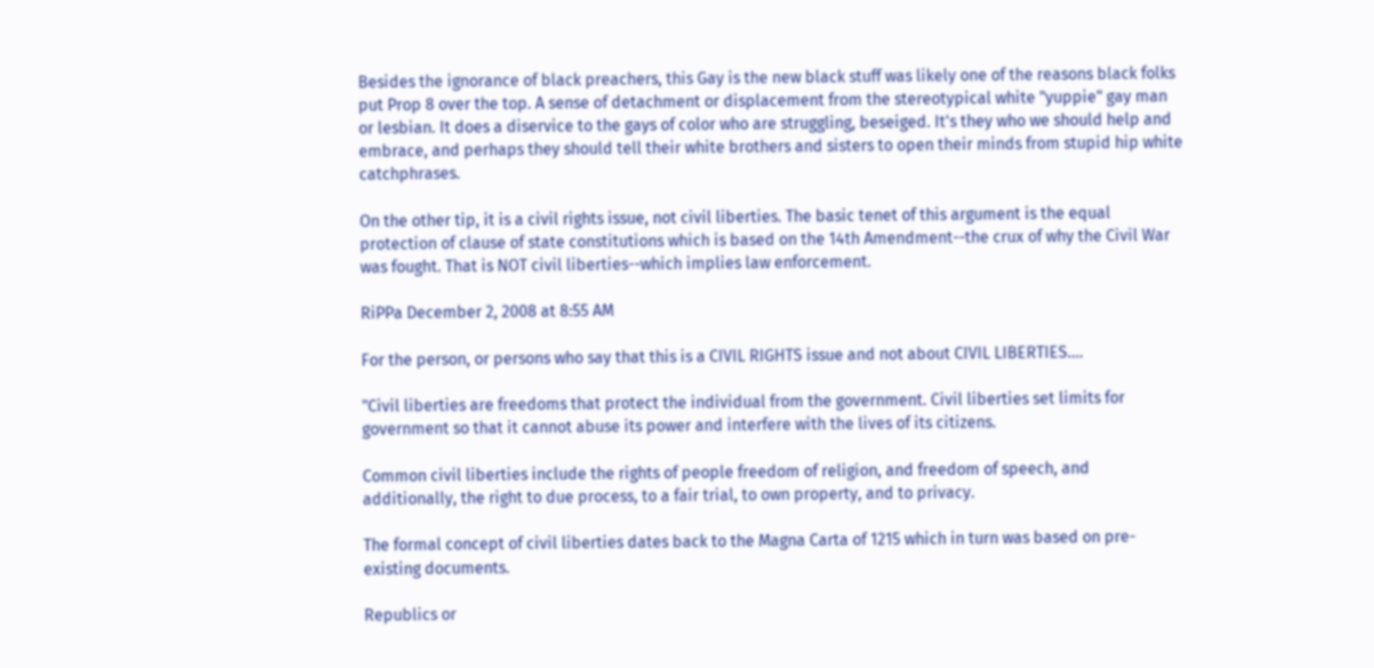Besides the ignorance of black preachers, this Gay is the new black stuff was likely one of the reasons black folks put Prop 8 over the top. A sense of detachment or displacement from the stereotypical white "yuppie" gay man or lesbian. It does a diservice to the gays of color who are struggling, beseiged. It's they who we should help and embrace, and perhaps they should tell their white brothers and sisters to open their minds from stupid hip white catchphrases.

On the other tip, it is a civil rights issue, not civil liberties. The basic tenet of this argument is the equal protection of clause of state constitutions which is based on the 14th Amendment--the crux of why the Civil War was fought. That is NOT civil liberties--which implies law enforcement.

RiPPa December 2, 2008 at 8:55 AM

For the person, or persons who say that this is a CIVIL RIGHTS issue and not about CIVIL LIBERTIES....

"Civil liberties are freedoms that protect the individual from the government. Civil liberties set limits for government so that it cannot abuse its power and interfere with the lives of its citizens.

Common civil liberties include the rights of people freedom of religion, and freedom of speech, and additionally, the right to due process, to a fair trial, to own property, and to privacy.

The formal concept of civil liberties dates back to the Magna Carta of 1215 which in turn was based on pre-existing documents.

Republics or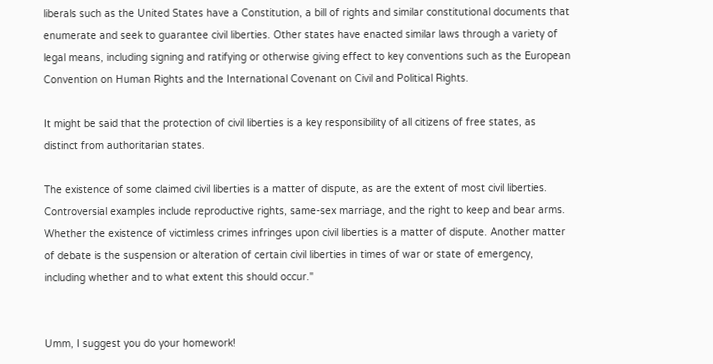liberals such as the United States have a Constitution, a bill of rights and similar constitutional documents that enumerate and seek to guarantee civil liberties. Other states have enacted similar laws through a variety of legal means, including signing and ratifying or otherwise giving effect to key conventions such as the European Convention on Human Rights and the International Covenant on Civil and Political Rights.

It might be said that the protection of civil liberties is a key responsibility of all citizens of free states, as distinct from authoritarian states.

The existence of some claimed civil liberties is a matter of dispute, as are the extent of most civil liberties. Controversial examples include reproductive rights, same-sex marriage, and the right to keep and bear arms. Whether the existence of victimless crimes infringes upon civil liberties is a matter of dispute. Another matter of debate is the suspension or alteration of certain civil liberties in times of war or state of emergency, including whether and to what extent this should occur."


Umm, I suggest you do your homework!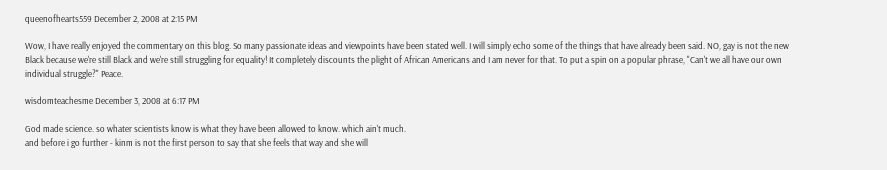queenofhearts559 December 2, 2008 at 2:15 PM

Wow, I have really enjoyed the commentary on this blog. So many passionate ideas and viewpoints have been stated well. I will simply echo some of the things that have already been said. NO, gay is not the new Black because we're still Black and we're still struggling for equality! It completely discounts the plight of African Americans and I am never for that. To put a spin on a popular phrase, "Can't we all have our own individual struggle?" Peace.

wisdomteachesme December 3, 2008 at 6:17 PM

God made science. so whater scientists know is what they have been allowed to know. which ain't much.
and before i go further - kinm is not the first person to say that she feels that way and she will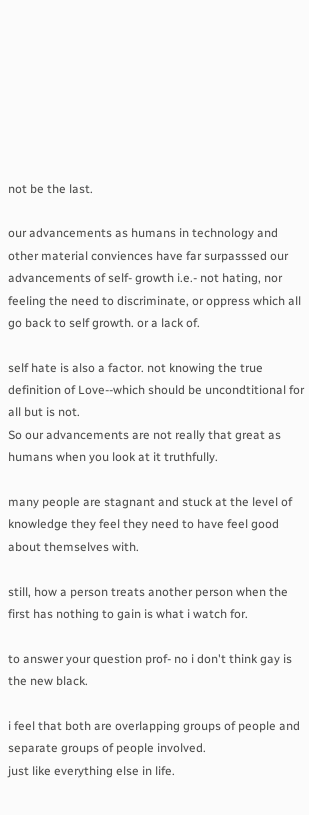not be the last.

our advancements as humans in technology and other material conviences have far surpasssed our advancements of self- growth i.e.- not hating, nor feeling the need to discriminate, or oppress which all go back to self growth. or a lack of.

self hate is also a factor. not knowing the true definition of Love--which should be uncondtitional for all but is not.
So our advancements are not really that great as humans when you look at it truthfully.

many people are stagnant and stuck at the level of knowledge they feel they need to have feel good about themselves with.

still, how a person treats another person when the first has nothing to gain is what i watch for.

to answer your question prof- no i don't think gay is the new black.

i feel that both are overlapping groups of people and separate groups of people involved.
just like everything else in life.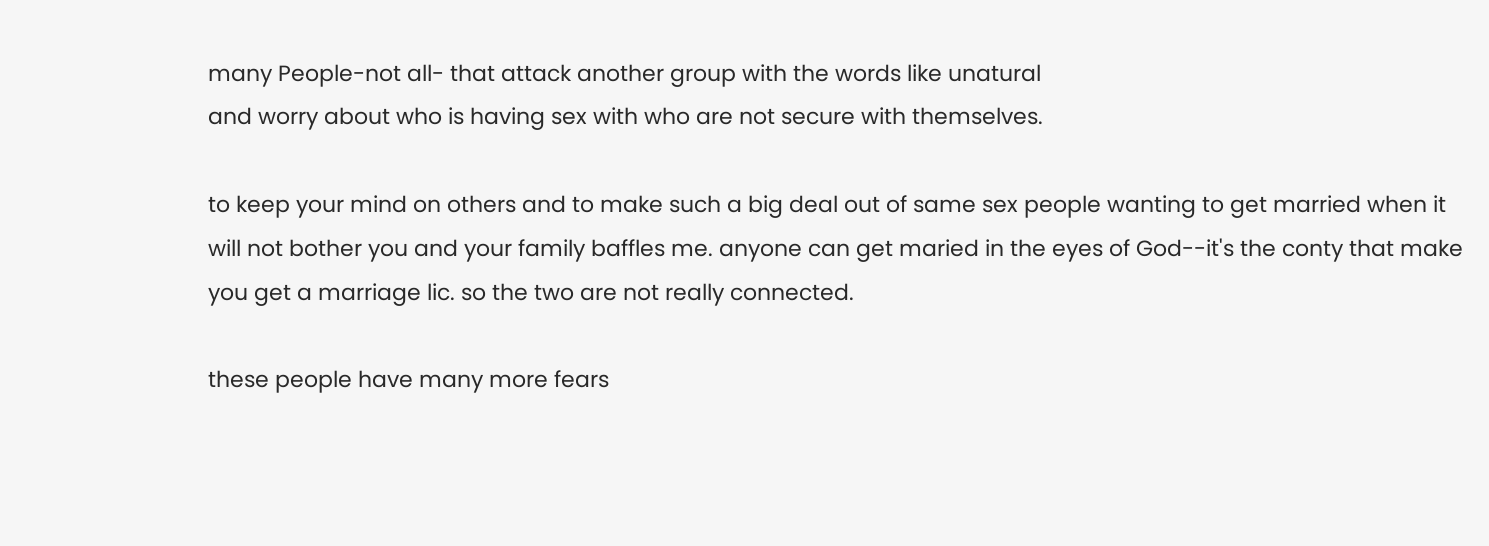many People-not all- that attack another group with the words like unatural
and worry about who is having sex with who are not secure with themselves.

to keep your mind on others and to make such a big deal out of same sex people wanting to get married when it will not bother you and your family baffles me. anyone can get maried in the eyes of God--it's the conty that make you get a marriage lic. so the two are not really connected.

these people have many more fears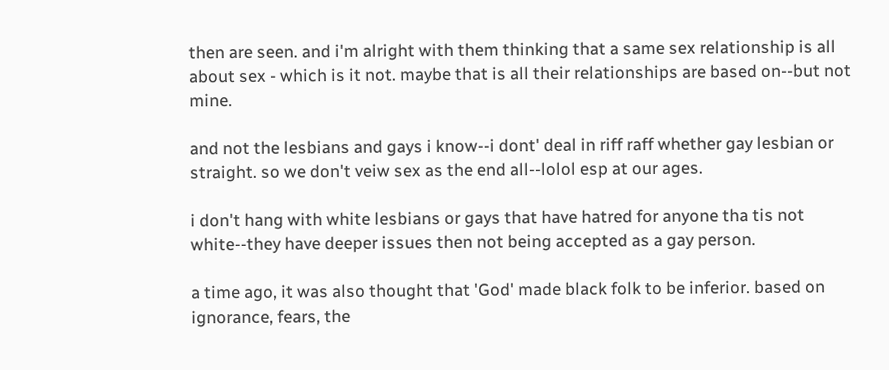then are seen. and i'm alright with them thinking that a same sex relationship is all about sex - which is it not. maybe that is all their relationships are based on--but not mine.

and not the lesbians and gays i know--i dont' deal in riff raff whether gay lesbian or straight. so we don't veiw sex as the end all--lolol esp at our ages.

i don't hang with white lesbians or gays that have hatred for anyone tha tis not white--they have deeper issues then not being accepted as a gay person.

a time ago, it was also thought that 'God' made black folk to be inferior. based on ignorance, fears, the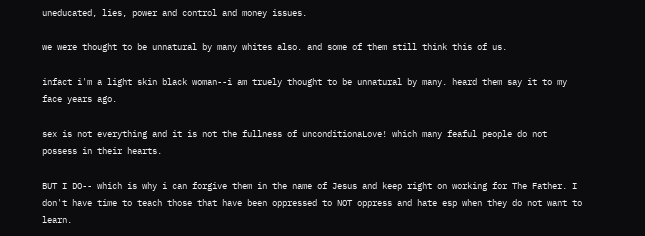uneducated, lies, power and control and money issues.

we were thought to be unnatural by many whites also. and some of them still think this of us.

infact i'm a light skin black woman--i am truely thought to be unnatural by many. heard them say it to my face years ago.

sex is not everything and it is not the fullness of unconditionaLove! which many feaful people do not possess in their hearts.

BUT I DO-- which is why i can forgive them in the name of Jesus and keep right on working for The Father. I don't have time to teach those that have been oppressed to NOT oppress and hate esp when they do not want to learn.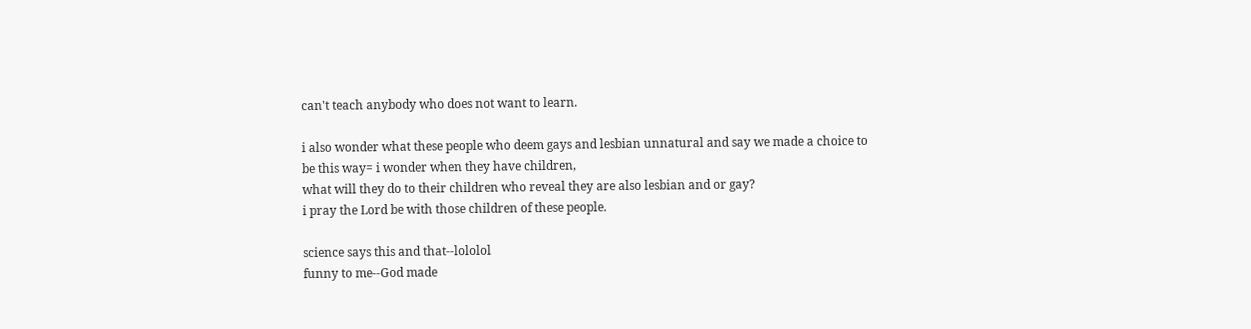can't teach anybody who does not want to learn.

i also wonder what these people who deem gays and lesbian unnatural and say we made a choice to be this way= i wonder when they have children,
what will they do to their children who reveal they are also lesbian and or gay?
i pray the Lord be with those children of these people.

science says this and that--lololol
funny to me--God made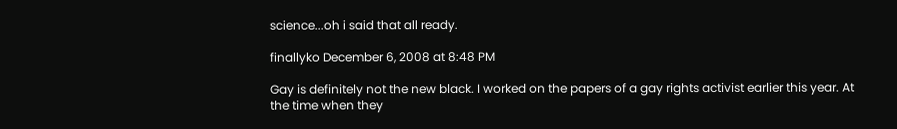science...oh i said that all ready.

finallyko December 6, 2008 at 8:48 PM

Gay is definitely not the new black. I worked on the papers of a gay rights activist earlier this year. At the time when they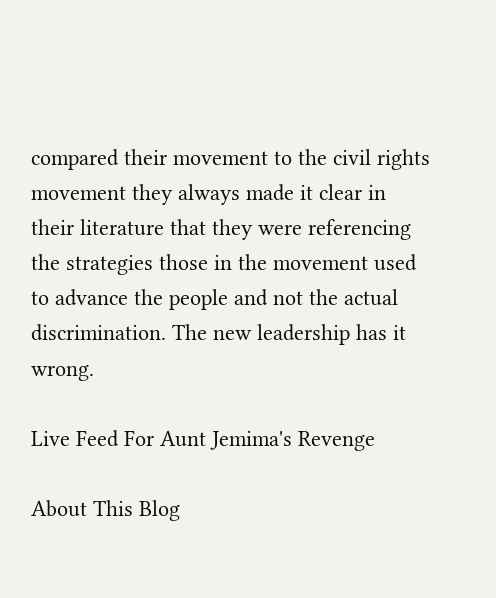compared their movement to the civil rights movement they always made it clear in their literature that they were referencing the strategies those in the movement used to advance the people and not the actual discrimination. The new leadership has it wrong.

Live Feed For Aunt Jemima's Revenge

About This Blog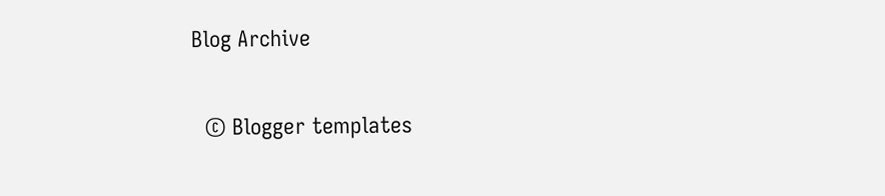Blog Archive

  © Blogger templates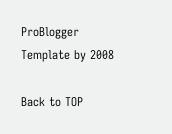ProBlogger Template by 2008

Back to TOP